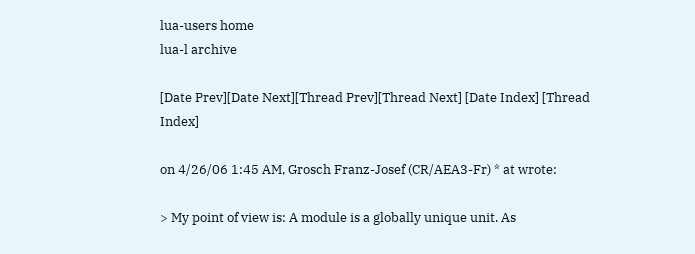lua-users home
lua-l archive

[Date Prev][Date Next][Thread Prev][Thread Next] [Date Index] [Thread Index]

on 4/26/06 1:45 AM, Grosch Franz-Josef (CR/AEA3-Fr) * at wrote:

> My point of view is: A module is a globally unique unit. As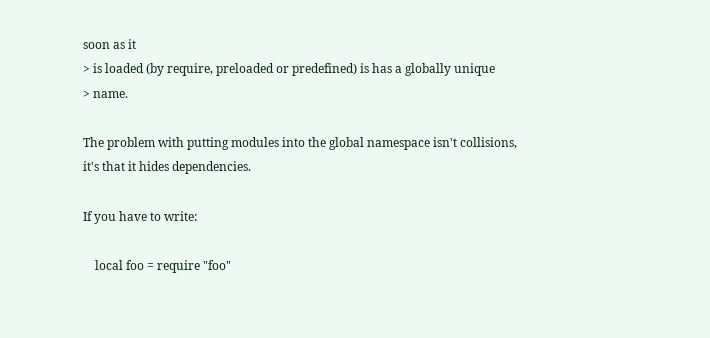soon as it
> is loaded (by require, preloaded or predefined) is has a globally unique
> name.

The problem with putting modules into the global namespace isn't collisions,
it's that it hides dependencies.

If you have to write:

    local foo = require "foo"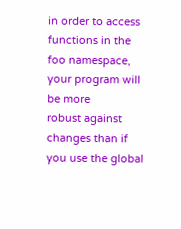in order to access functions in the foo namespace, your program will be more
robust against changes than if you use the global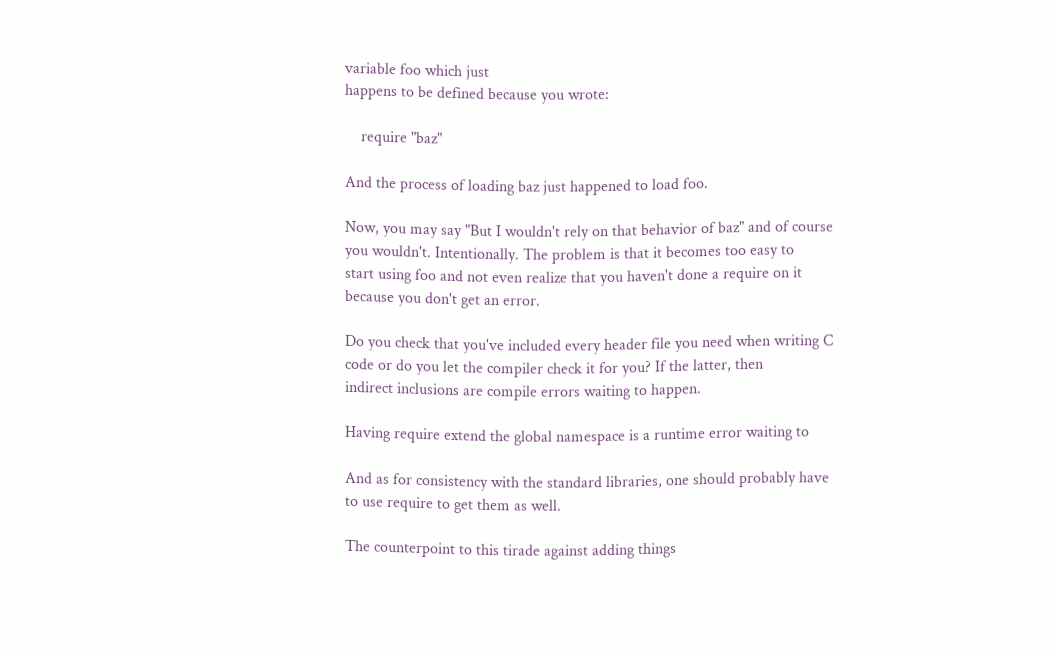variable foo which just
happens to be defined because you wrote:

    require "baz"

And the process of loading baz just happened to load foo.

Now, you may say "But I wouldn't rely on that behavior of baz" and of course
you wouldn't. Intentionally. The problem is that it becomes too easy to
start using foo and not even realize that you haven't done a require on it
because you don't get an error.

Do you check that you've included every header file you need when writing C
code or do you let the compiler check it for you? If the latter, then
indirect inclusions are compile errors waiting to happen.

Having require extend the global namespace is a runtime error waiting to

And as for consistency with the standard libraries, one should probably have
to use require to get them as well.

The counterpoint to this tirade against adding things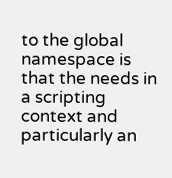to the global
namespace is that the needs in a scripting context and particularly an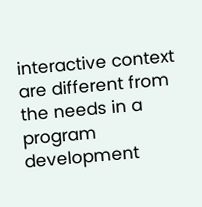interactive context are different from the needs in a program development